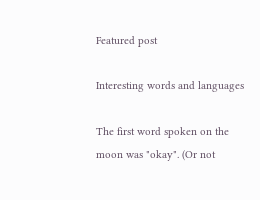Featured post

Interesting words and languages

The first word spoken on the moon was "okay". (Or not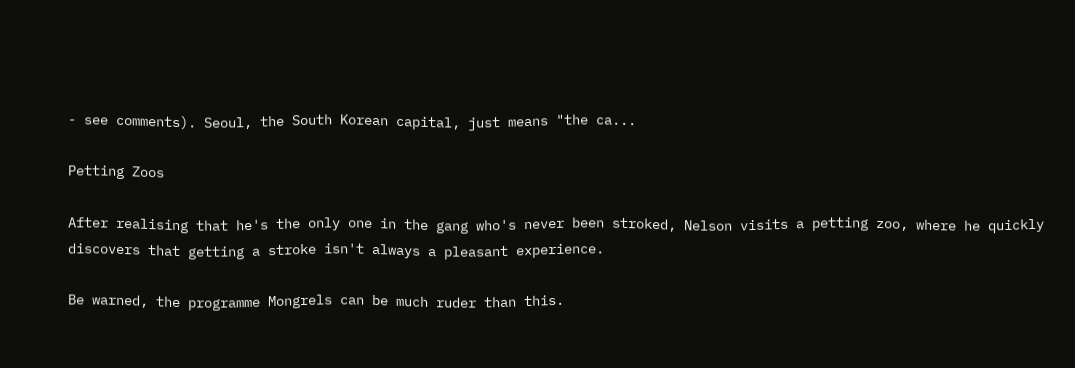- see comments). Seoul, the South Korean capital, just means "the ca...

Petting Zoos

After realising that he's the only one in the gang who's never been stroked, Nelson visits a petting zoo, where he quickly discovers that getting a stroke isn't always a pleasant experience.

Be warned, the programme Mongrels can be much ruder than this.